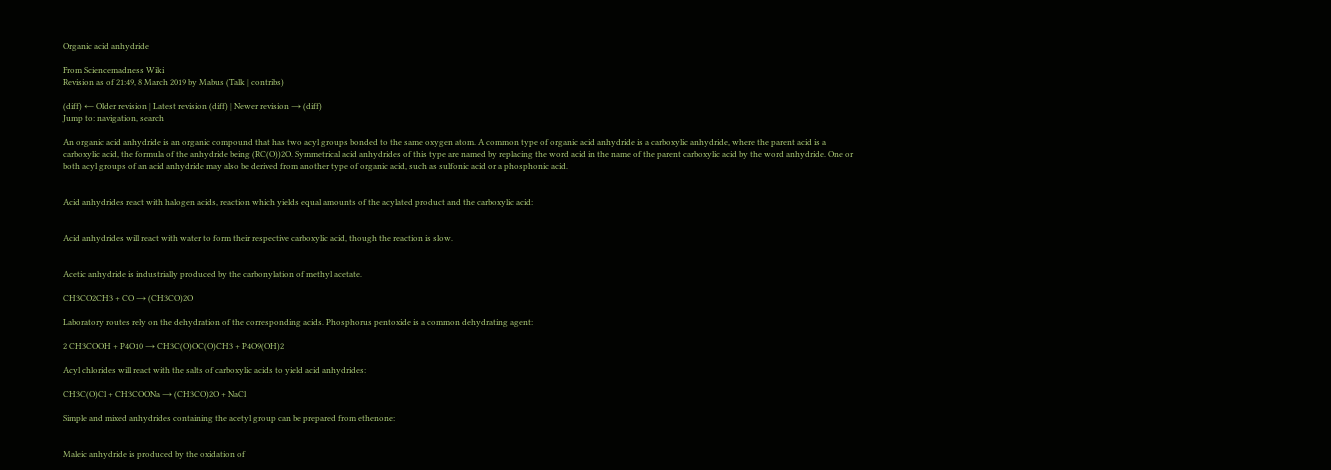Organic acid anhydride

From Sciencemadness Wiki
Revision as of 21:49, 8 March 2019 by Mabus (Talk | contribs)

(diff) ← Older revision | Latest revision (diff) | Newer revision → (diff)
Jump to: navigation, search

An organic acid anhydride is an organic compound that has two acyl groups bonded to the same oxygen atom. A common type of organic acid anhydride is a carboxylic anhydride, where the parent acid is a carboxylic acid, the formula of the anhydride being (RC(O))2O. Symmetrical acid anhydrides of this type are named by replacing the word acid in the name of the parent carboxylic acid by the word anhydride. One or both acyl groups of an acid anhydride may also be derived from another type of organic acid, such as sulfonic acid or a phosphonic acid.


Acid anhydrides react with halogen acids, reaction which yields equal amounts of the acylated product and the carboxylic acid:


Acid anhydrides will react with water to form their respective carboxylic acid, though the reaction is slow.


Acetic anhydride is industrially produced by the carbonylation of methyl acetate.

CH3CO2CH3 + CO → (CH3CO)2O

Laboratory routes rely on the dehydration of the corresponding acids. Phosphorus pentoxide is a common dehydrating agent:

2 CH3COOH + P4O10 → CH3C(O)OC(O)CH3 + P4O9(OH)2

Acyl chlorides will react with the salts of carboxylic acids to yield acid anhydrides:

CH3C(O)Cl + CH3COONa → (CH3CO)2O + NaCl

Simple and mixed anhydrides containing the acetyl group can be prepared from ethenone:


Maleic anhydride is produced by the oxidation of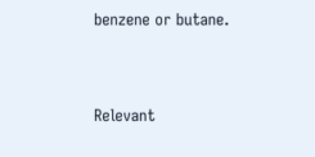benzene or butane.


Relevant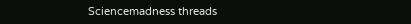Sciencemadness threads